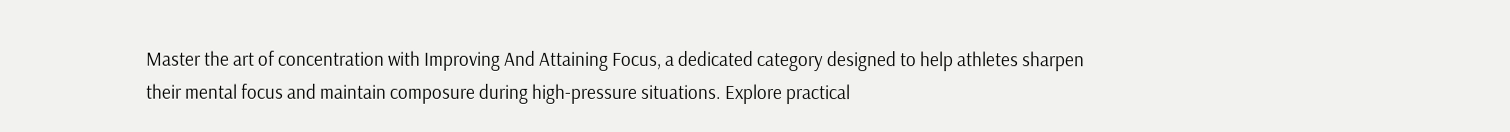Master the art of concentration with Improving And Attaining Focus, a dedicated category designed to help athletes sharpen their mental focus and maintain composure during high-pressure situations. Explore practical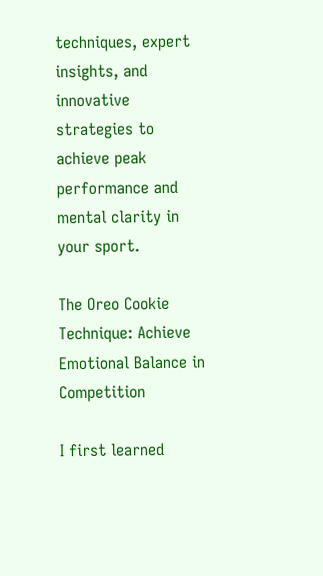techniques, expert insights, and innovative strategies to achieve peak performance and mental clarity in your sport.

The Oreo Cookie Technique: Achieve Emotional Balance in Competition

I first learned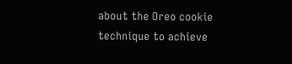about the Oreo cookie technique to achieve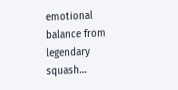emotional balance from legendary squash…